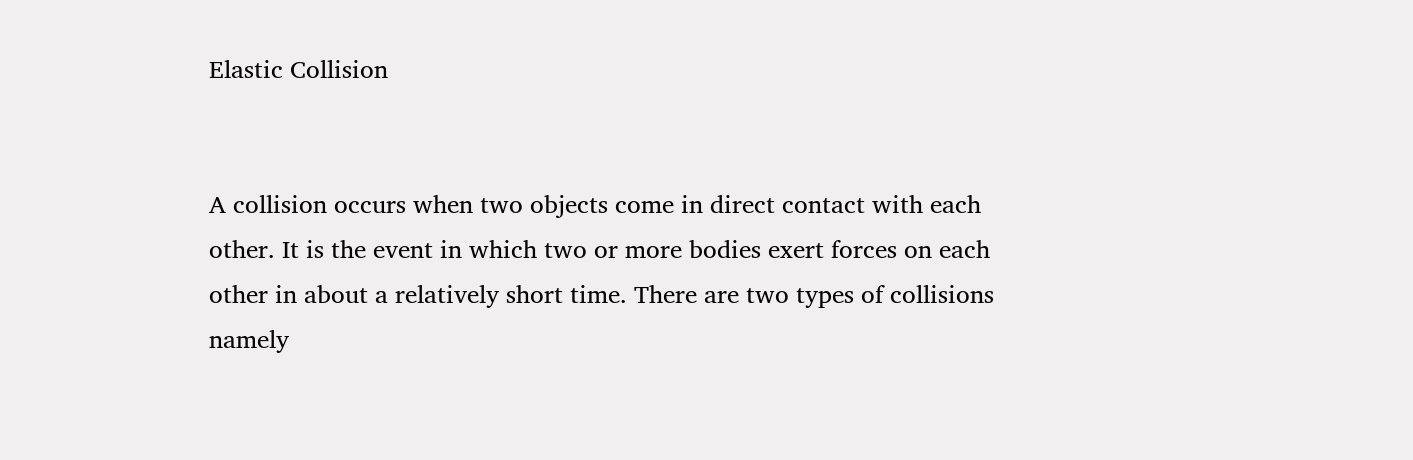Elastic Collision


A collision occurs when two objects come in direct contact with each other. It is the event in which two or more bodies exert forces on each other in about a relatively short time. There are two types of collisions namely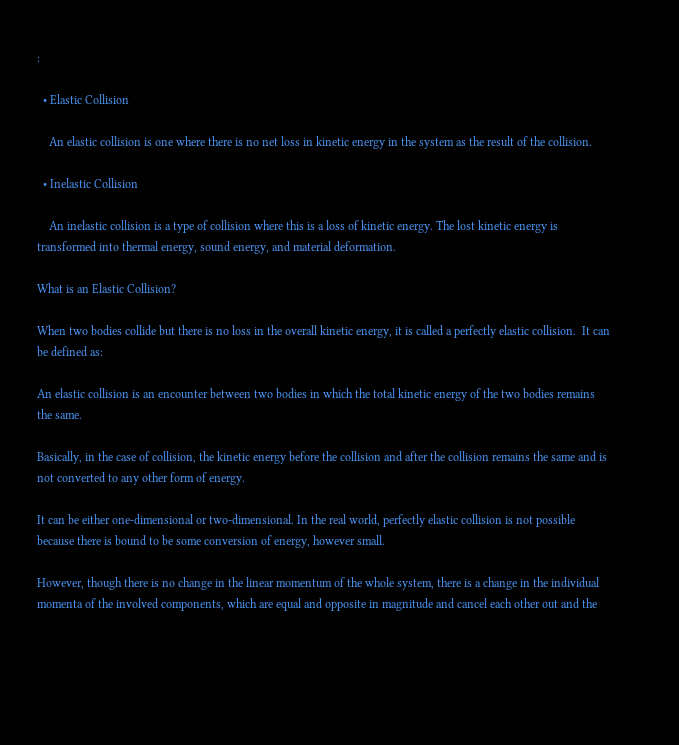:

  • Elastic Collision

    An elastic collision is one where there is no net loss in kinetic energy in the system as the result of the collision.

  • Inelastic Collision

    An inelastic collision is a type of collision where this is a loss of kinetic energy. The lost kinetic energy is transformed into thermal energy, sound energy, and material deformation.

What is an Elastic Collision?

When two bodies collide but there is no loss in the overall kinetic energy, it is called a perfectly elastic collision.  It can be defined as:

An elastic collision is an encounter between two bodies in which the total kinetic energy of the two bodies remains the same.

Basically, in the case of collision, the kinetic energy before the collision and after the collision remains the same and is not converted to any other form of energy.

It can be either one-dimensional or two-dimensional. In the real world, perfectly elastic collision is not possible because there is bound to be some conversion of energy, however small.

However, though there is no change in the linear momentum of the whole system, there is a change in the individual momenta of the involved components, which are equal and opposite in magnitude and cancel each other out and the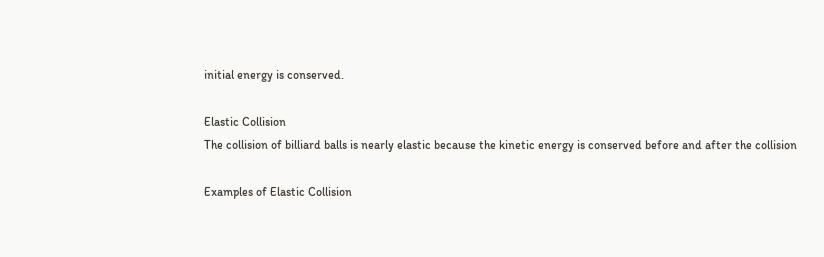initial energy is conserved.

Elastic Collision
The collision of billiard balls is nearly elastic because the kinetic energy is conserved before and after the collision

Examples of Elastic Collision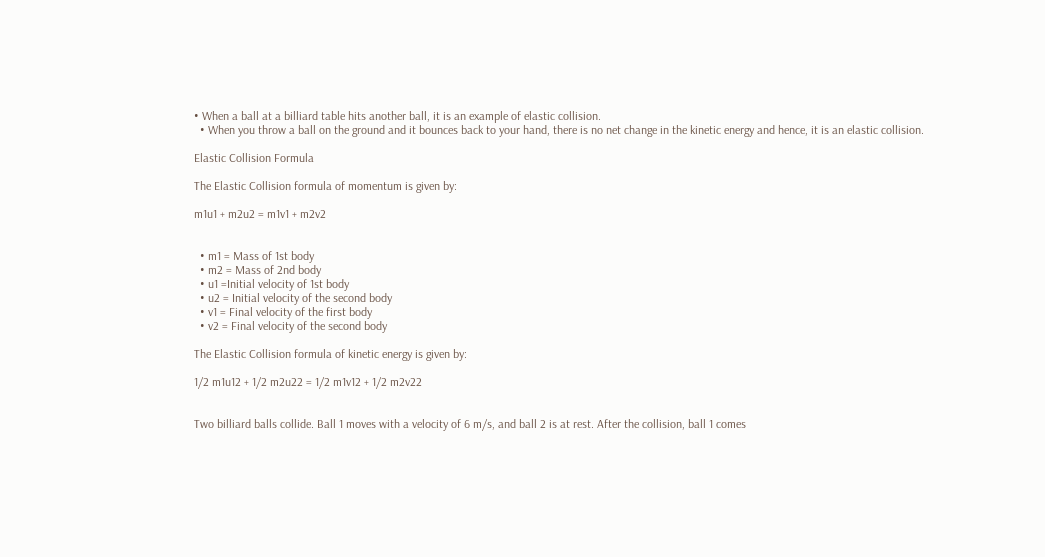• When a ball at a billiard table hits another ball, it is an example of elastic collision.
  • When you throw a ball on the ground and it bounces back to your hand, there is no net change in the kinetic energy and hence, it is an elastic collision.

Elastic Collision Formula

The Elastic Collision formula of momentum is given by:

m1u1 + m2u2 = m1v1 + m2v2


  • m1 = Mass of 1st body
  • m2 = Mass of 2nd body
  • u1 =Initial velocity of 1st body
  • u2 = Initial velocity of the second body
  • v1 = Final velocity of the first body
  • v2 = Final velocity of the second body

The Elastic Collision formula of kinetic energy is given by:

1/2 m1u12 + 1/2 m2u22 = 1/2 m1v12 + 1/2 m2v22


Two billiard balls collide. Ball 1 moves with a velocity of 6 m/s, and ball 2 is at rest. After the collision, ball 1 comes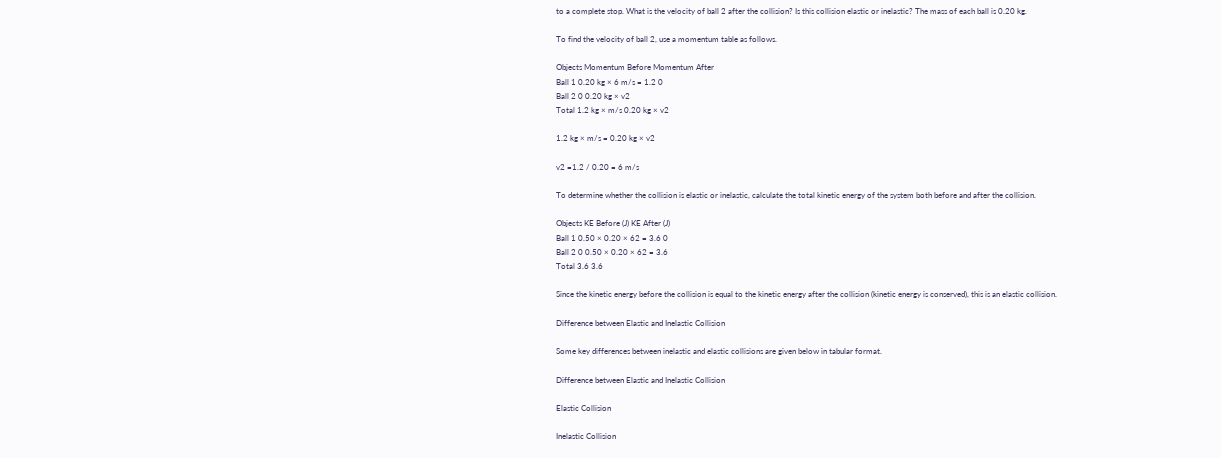to a complete stop. What is the velocity of ball 2 after the collision? Is this collision elastic or inelastic? The mass of each ball is 0.20 kg.

To find the velocity of ball 2, use a momentum table as follows.

Objects Momentum Before Momentum After
Ball 1 0.20 kg × 6 m/s = 1.2 0
Ball 2 0 0.20 kg × v2
Total 1.2 kg × m/s 0.20 kg × v2

1.2 kg × m/s = 0.20 kg × v2

v2 =1.2 / 0.20 = 6 m/s

To determine whether the collision is elastic or inelastic, calculate the total kinetic energy of the system both before and after the collision.

Objects KE Before (J) KE After (J)
Ball 1 0.50 × 0.20 × 62 = 3.6 0
Ball 2 0 0.50 × 0.20 × 62 = 3.6
Total 3.6 3.6

Since the kinetic energy before the collision is equal to the kinetic energy after the collision (kinetic energy is conserved), this is an elastic collision.

Difference between Elastic and Inelastic Collision

Some key differences between inelastic and elastic collisions are given below in tabular format.

Difference between Elastic and Inelastic Collision

Elastic Collision

Inelastic Collision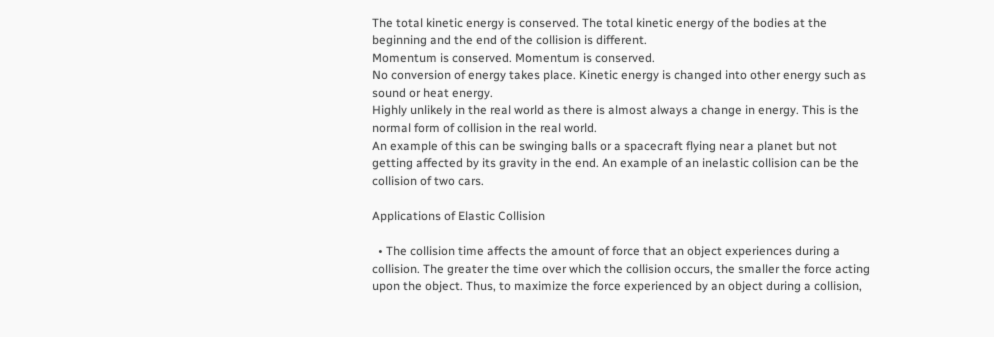The total kinetic energy is conserved. The total kinetic energy of the bodies at the beginning and the end of the collision is different.
Momentum is conserved. Momentum is conserved.
No conversion of energy takes place. Kinetic energy is changed into other energy such as sound or heat energy.
Highly unlikely in the real world as there is almost always a change in energy. This is the normal form of collision in the real world.
An example of this can be swinging balls or a spacecraft flying near a planet but not getting affected by its gravity in the end. An example of an inelastic collision can be the collision of two cars.

Applications of Elastic Collision

  • The collision time affects the amount of force that an object experiences during a collision. The greater the time over which the collision occurs, the smaller the force acting upon the object. Thus, to maximize the force experienced by an object during a collision,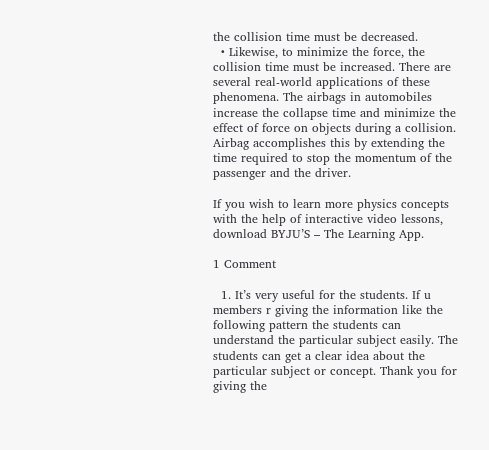the collision time must be decreased.
  • Likewise, to minimize the force, the collision time must be increased. There are several real-world applications of these phenomena. The airbags in automobiles increase the collapse time and minimize the effect of force on objects during a collision. Airbag accomplishes this by extending the time required to stop the momentum of the passenger and the driver.

If you wish to learn more physics concepts with the help of interactive video lessons, download BYJU’S – The Learning App.

1 Comment

  1. It’s very useful for the students. If u members r giving the information like the following pattern the students can understand the particular subject easily. The students can get a clear idea about the particular subject or concept. Thank you for giving the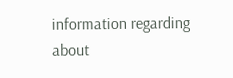information regarding about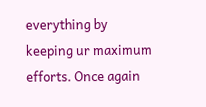everything by keeping ur maximum efforts. Once again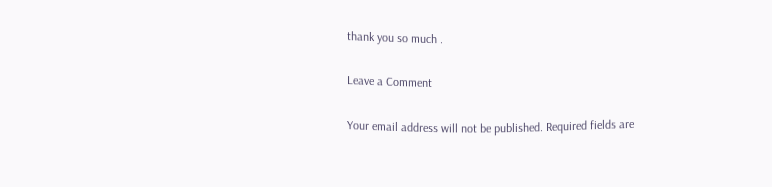thank you so much .

Leave a Comment

Your email address will not be published. Required fields are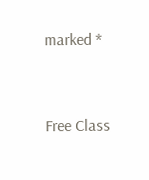marked *


Free Class